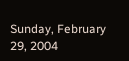Sunday, February 29, 2004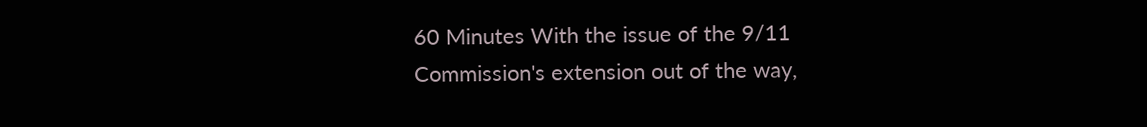60 Minutes With the issue of the 9/11 Commission's extension out of the way,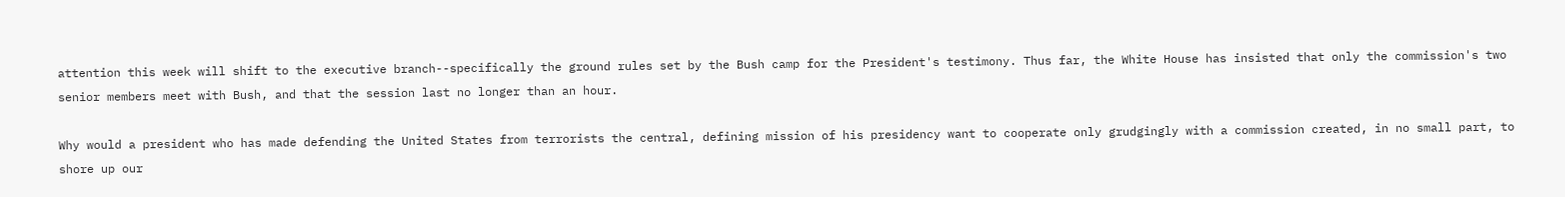attention this week will shift to the executive branch--specifically the ground rules set by the Bush camp for the President's testimony. Thus far, the White House has insisted that only the commission's two senior members meet with Bush, and that the session last no longer than an hour.

Why would a president who has made defending the United States from terrorists the central, defining mission of his presidency want to cooperate only grudgingly with a commission created, in no small part, to shore up our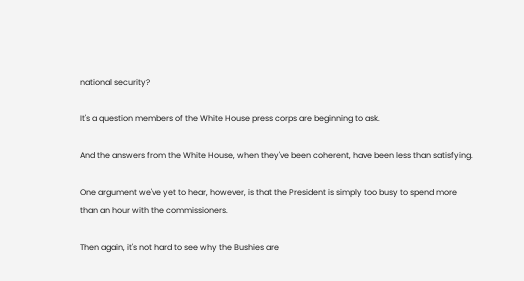national security?

It's a question members of the White House press corps are beginning to ask.

And the answers from the White House, when they've been coherent, have been less than satisfying.

One argument we've yet to hear, however, is that the President is simply too busy to spend more than an hour with the commissioners.

Then again, it's not hard to see why the Bushies are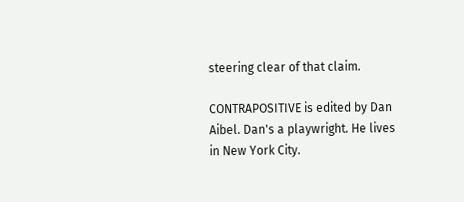steering clear of that claim.

CONTRAPOSITIVE is edited by Dan Aibel. Dan's a playwright. He lives in New York City.